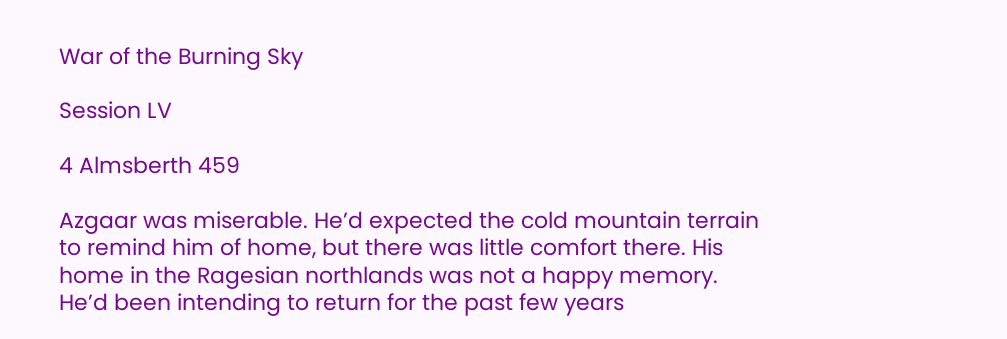War of the Burning Sky

Session LV

4 Almsberth 459

Azgaar was miserable. He’d expected the cold mountain terrain to remind him of home, but there was little comfort there. His home in the Ragesian northlands was not a happy memory. He’d been intending to return for the past few years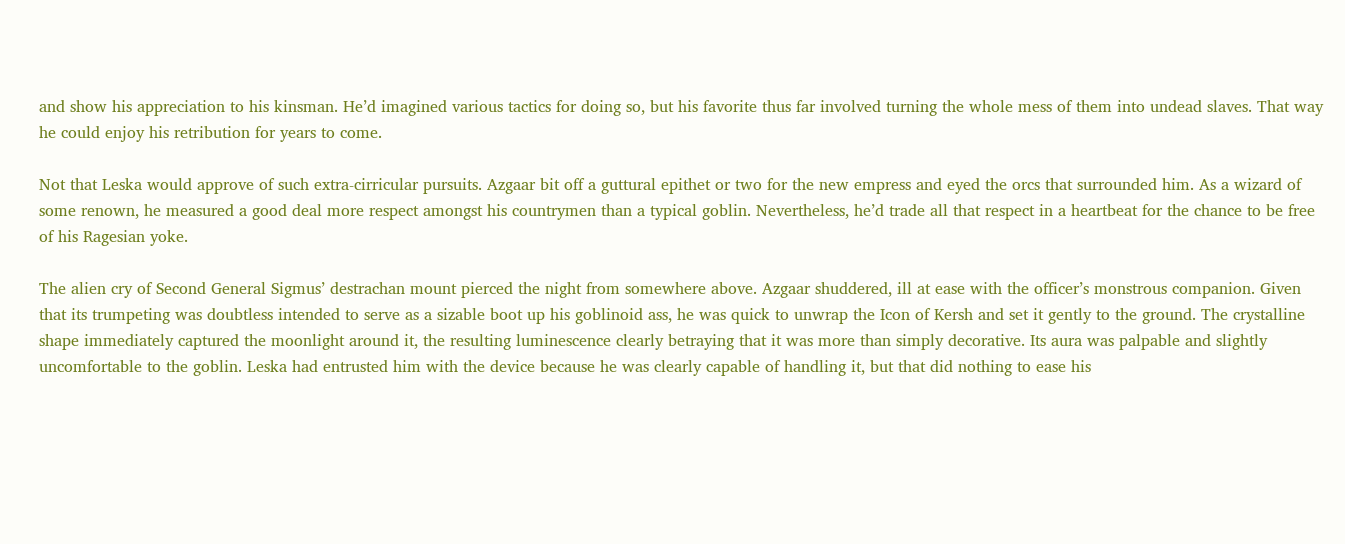and show his appreciation to his kinsman. He’d imagined various tactics for doing so, but his favorite thus far involved turning the whole mess of them into undead slaves. That way he could enjoy his retribution for years to come.

Not that Leska would approve of such extra-cirricular pursuits. Azgaar bit off a guttural epithet or two for the new empress and eyed the orcs that surrounded him. As a wizard of some renown, he measured a good deal more respect amongst his countrymen than a typical goblin. Nevertheless, he’d trade all that respect in a heartbeat for the chance to be free of his Ragesian yoke.

The alien cry of Second General Sigmus’ destrachan mount pierced the night from somewhere above. Azgaar shuddered, ill at ease with the officer’s monstrous companion. Given that its trumpeting was doubtless intended to serve as a sizable boot up his goblinoid ass, he was quick to unwrap the Icon of Kersh and set it gently to the ground. The crystalline shape immediately captured the moonlight around it, the resulting luminescence clearly betraying that it was more than simply decorative. Its aura was palpable and slightly uncomfortable to the goblin. Leska had entrusted him with the device because he was clearly capable of handling it, but that did nothing to ease his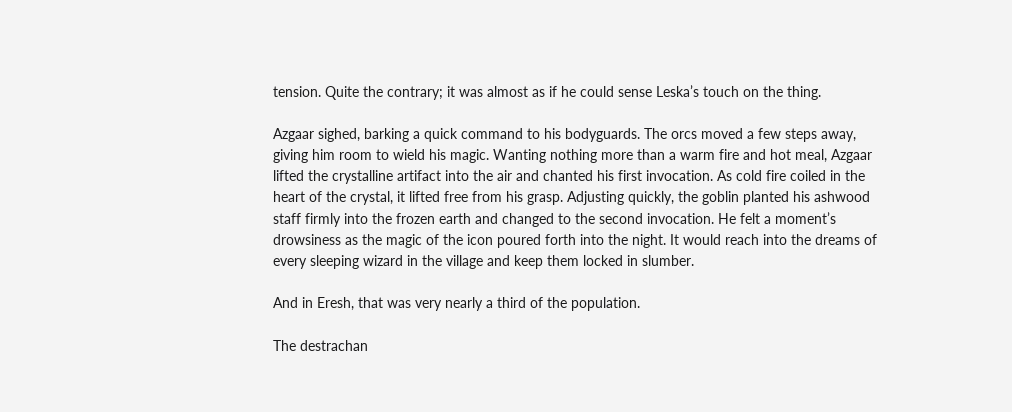tension. Quite the contrary; it was almost as if he could sense Leska’s touch on the thing.

Azgaar sighed, barking a quick command to his bodyguards. The orcs moved a few steps away, giving him room to wield his magic. Wanting nothing more than a warm fire and hot meal, Azgaar lifted the crystalline artifact into the air and chanted his first invocation. As cold fire coiled in the heart of the crystal, it lifted free from his grasp. Adjusting quickly, the goblin planted his ashwood staff firmly into the frozen earth and changed to the second invocation. He felt a moment’s drowsiness as the magic of the icon poured forth into the night. It would reach into the dreams of every sleeping wizard in the village and keep them locked in slumber.

And in Eresh, that was very nearly a third of the population.

The destrachan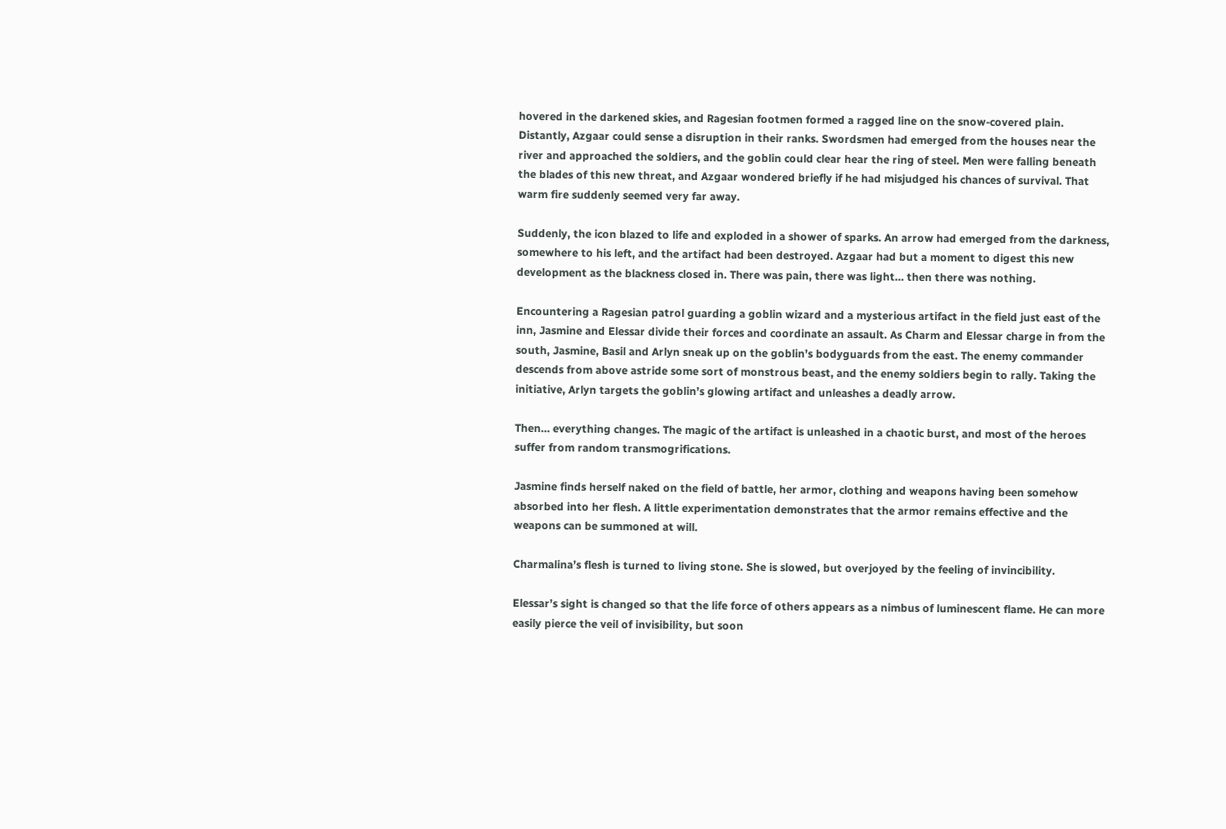hovered in the darkened skies, and Ragesian footmen formed a ragged line on the snow-covered plain. Distantly, Azgaar could sense a disruption in their ranks. Swordsmen had emerged from the houses near the river and approached the soldiers, and the goblin could clear hear the ring of steel. Men were falling beneath the blades of this new threat, and Azgaar wondered briefly if he had misjudged his chances of survival. That warm fire suddenly seemed very far away.

Suddenly, the icon blazed to life and exploded in a shower of sparks. An arrow had emerged from the darkness, somewhere to his left, and the artifact had been destroyed. Azgaar had but a moment to digest this new development as the blackness closed in. There was pain, there was light… then there was nothing.

Encountering a Ragesian patrol guarding a goblin wizard and a mysterious artifact in the field just east of the inn, Jasmine and Elessar divide their forces and coordinate an assault. As Charm and Elessar charge in from the south, Jasmine, Basil and Arlyn sneak up on the goblin’s bodyguards from the east. The enemy commander descends from above astride some sort of monstrous beast, and the enemy soldiers begin to rally. Taking the initiative, Arlyn targets the goblin’s glowing artifact and unleashes a deadly arrow.

Then… everything changes. The magic of the artifact is unleashed in a chaotic burst, and most of the heroes suffer from random transmogrifications.

Jasmine finds herself naked on the field of battle, her armor, clothing and weapons having been somehow absorbed into her flesh. A little experimentation demonstrates that the armor remains effective and the weapons can be summoned at will.

Charmalina’s flesh is turned to living stone. She is slowed, but overjoyed by the feeling of invincibility.

Elessar’s sight is changed so that the life force of others appears as a nimbus of luminescent flame. He can more easily pierce the veil of invisibility, but soon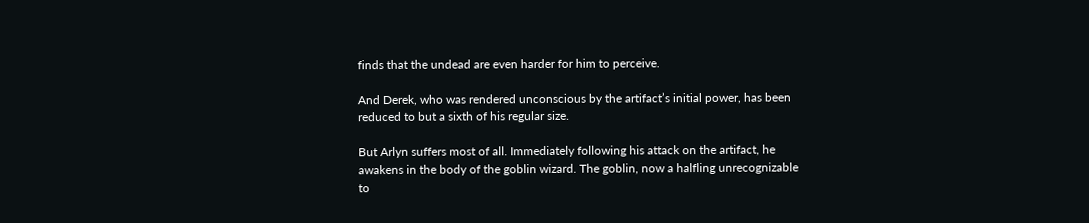finds that the undead are even harder for him to perceive.

And Derek, who was rendered unconscious by the artifact’s initial power, has been reduced to but a sixth of his regular size.

But Arlyn suffers most of all. Immediately following his attack on the artifact, he awakens in the body of the goblin wizard. The goblin, now a halfling unrecognizable to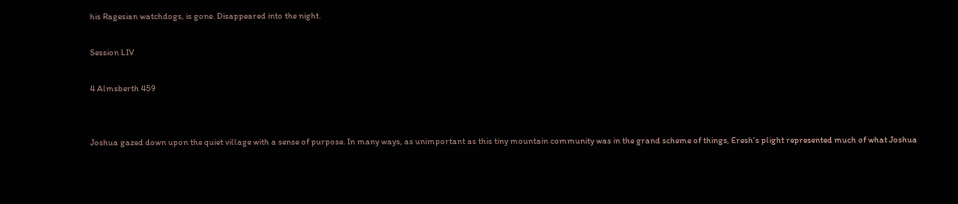his Ragesian watchdogs, is gone. Disappeared into the night.

Session LIV

4 Almsberth 459


Joshua gazed down upon the quiet village with a sense of purpose. In many ways, as unimportant as this tiny mountain community was in the grand scheme of things, Eresh’s plight represented much of what Joshua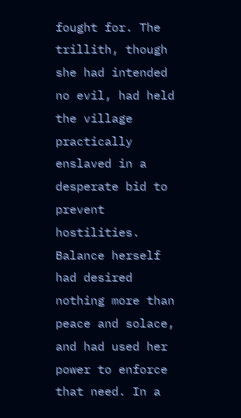fought for. The trillith, though she had intended no evil, had held the village practically enslaved in a desperate bid to prevent hostilities. Balance herself had desired nothing more than peace and solace, and had used her power to enforce that need. In a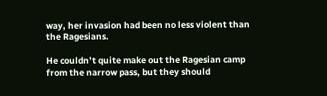way, her invasion had been no less violent than the Ragesians.

He couldn’t quite make out the Ragesian camp from the narrow pass, but they should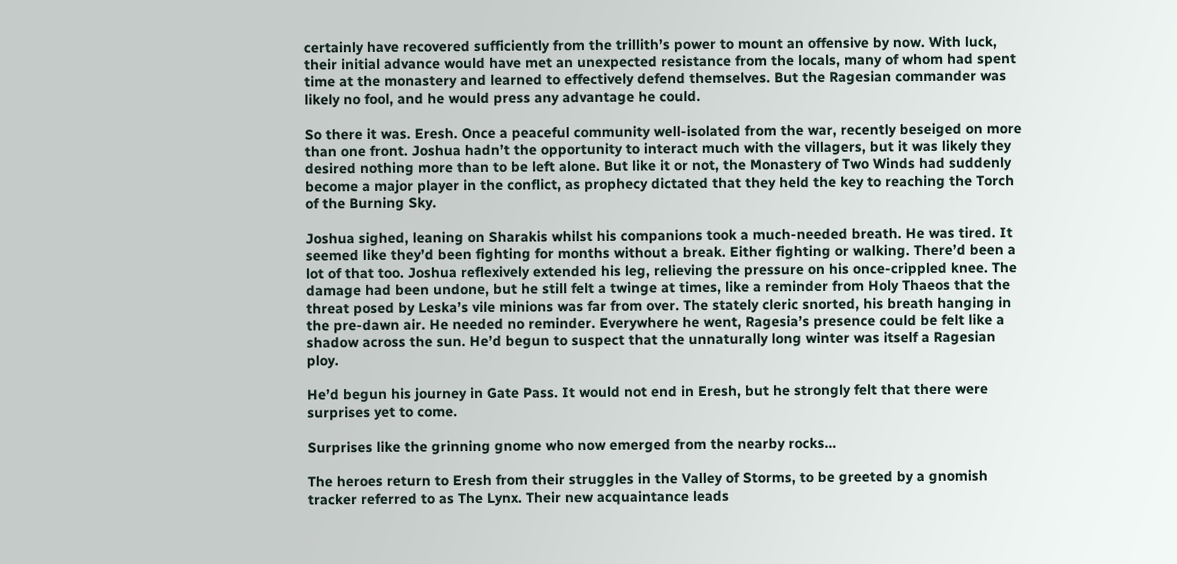certainly have recovered sufficiently from the trillith’s power to mount an offensive by now. With luck, their initial advance would have met an unexpected resistance from the locals, many of whom had spent time at the monastery and learned to effectively defend themselves. But the Ragesian commander was likely no fool, and he would press any advantage he could.

So there it was. Eresh. Once a peaceful community well-isolated from the war, recently beseiged on more than one front. Joshua hadn’t the opportunity to interact much with the villagers, but it was likely they desired nothing more than to be left alone. But like it or not, the Monastery of Two Winds had suddenly become a major player in the conflict, as prophecy dictated that they held the key to reaching the Torch of the Burning Sky.

Joshua sighed, leaning on Sharakis whilst his companions took a much-needed breath. He was tired. It seemed like they’d been fighting for months without a break. Either fighting or walking. There’d been a lot of that too. Joshua reflexively extended his leg, relieving the pressure on his once-crippled knee. The damage had been undone, but he still felt a twinge at times, like a reminder from Holy Thaeos that the threat posed by Leska’s vile minions was far from over. The stately cleric snorted, his breath hanging in the pre-dawn air. He needed no reminder. Everywhere he went, Ragesia’s presence could be felt like a shadow across the sun. He’d begun to suspect that the unnaturally long winter was itself a Ragesian ploy.

He’d begun his journey in Gate Pass. It would not end in Eresh, but he strongly felt that there were surprises yet to come.

Surprises like the grinning gnome who now emerged from the nearby rocks…

The heroes return to Eresh from their struggles in the Valley of Storms, to be greeted by a gnomish tracker referred to as The Lynx. Their new acquaintance leads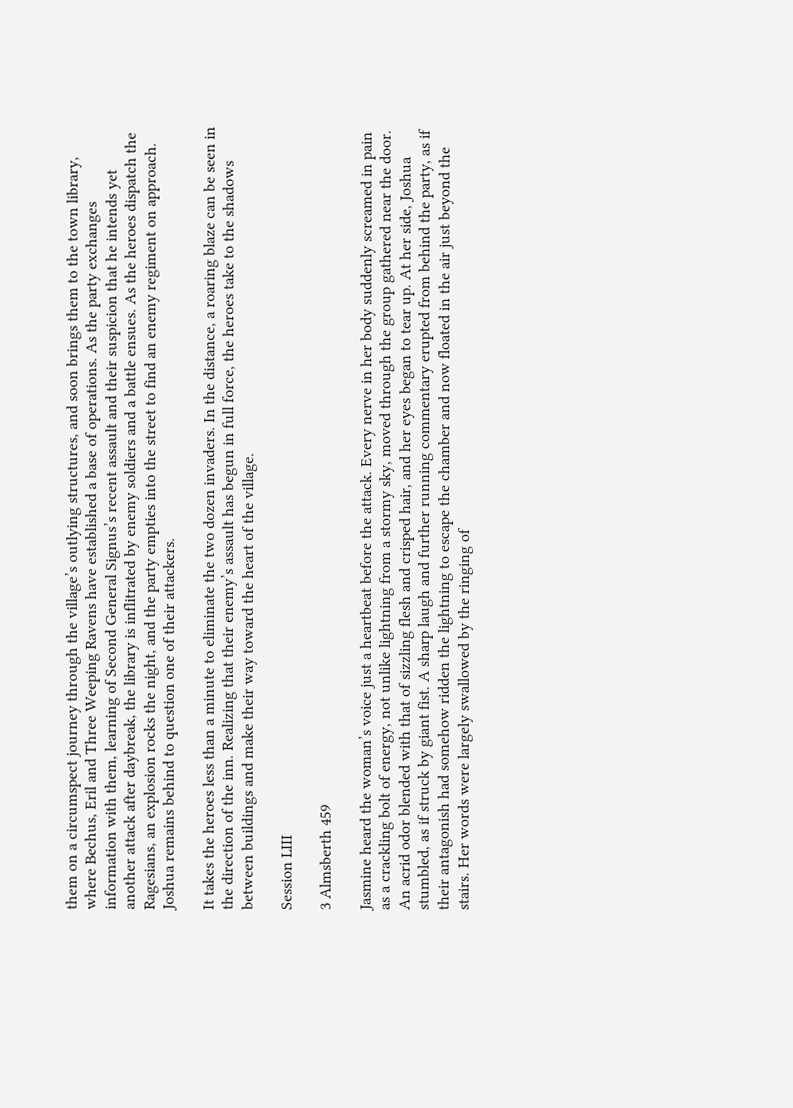them on a circumspect journey through the village’s outlying structures, and soon brings them to the town library, where Bechus, Eril and Three Weeping Ravens have established a base of operations. As the party exchanges information with them, learning of Second General Signus’s recent assault and their suspicion that he intends yet another attack after daybreak, the library is inflitrated by enemy soldiers and a battle ensues. As the heroes dispatch the Ragesians, an explosion rocks the night, and the party empties into the street to find an enemy regiment on approach. Joshua remains behind to question one of their attackers.

It takes the heroes less than a minute to eliminate the two dozen invaders. In the distance, a roaring blaze can be seen in the direction of the inn. Realizing that their enemy’s assault has begun in full force, the heroes take to the shadows between buildings and make their way toward the heart of the village.

Session LIII

3 Almsberth 459

Jasmine heard the woman’s voice just a heartbeat before the attack. Every nerve in her body suddenly screamed in pain as a crackling bolt of energy, not unlike lightning from a stormy sky, moved through the group gathered near the door. An acrid odor blended with that of sizzling flesh and crisped hair, and her eyes began to tear up. At her side, Joshua stumbled, as if struck by giant fist. A sharp laugh and further running commentary erupted from behind the party, as if their antagonish had somehow ridden the lightning to escape the chamber and now floated in the air just beyond the stairs. Her words were largely swallowed by the ringing of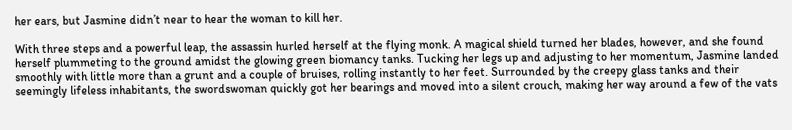her ears, but Jasmine didn’t near to hear the woman to kill her.

With three steps and a powerful leap, the assassin hurled herself at the flying monk. A magical shield turned her blades, however, and she found herself plummeting to the ground amidst the glowing green biomancy tanks. Tucking her legs up and adjusting to her momentum, Jasmine landed smoothly with little more than a grunt and a couple of bruises, rolling instantly to her feet. Surrounded by the creepy glass tanks and their seemingly lifeless inhabitants, the swordswoman quickly got her bearings and moved into a silent crouch, making her way around a few of the vats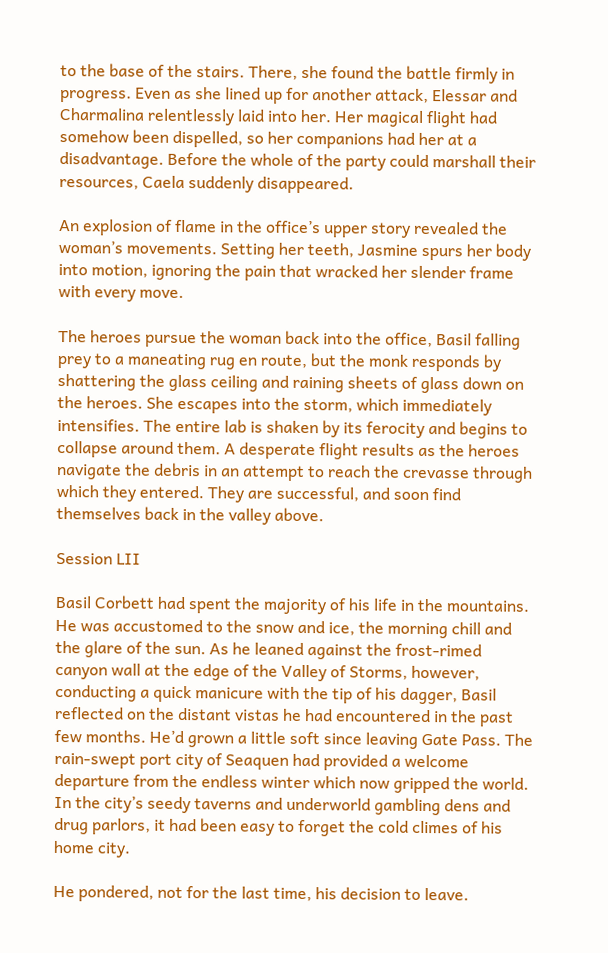to the base of the stairs. There, she found the battle firmly in progress. Even as she lined up for another attack, Elessar and Charmalina relentlessly laid into her. Her magical flight had somehow been dispelled, so her companions had her at a disadvantage. Before the whole of the party could marshall their resources, Caela suddenly disappeared.

An explosion of flame in the office’s upper story revealed the woman’s movements. Setting her teeth, Jasmine spurs her body into motion, ignoring the pain that wracked her slender frame with every move.

The heroes pursue the woman back into the office, Basil falling prey to a maneating rug en route, but the monk responds by shattering the glass ceiling and raining sheets of glass down on the heroes. She escapes into the storm, which immediately intensifies. The entire lab is shaken by its ferocity and begins to collapse around them. A desperate flight results as the heroes navigate the debris in an attempt to reach the crevasse through which they entered. They are successful, and soon find themselves back in the valley above.

Session LII

Basil Corbett had spent the majority of his life in the mountains. He was accustomed to the snow and ice, the morning chill and the glare of the sun. As he leaned against the frost-rimed canyon wall at the edge of the Valley of Storms, however, conducting a quick manicure with the tip of his dagger, Basil reflected on the distant vistas he had encountered in the past few months. He’d grown a little soft since leaving Gate Pass. The rain-swept port city of Seaquen had provided a welcome departure from the endless winter which now gripped the world. In the city’s seedy taverns and underworld gambling dens and drug parlors, it had been easy to forget the cold climes of his home city.

He pondered, not for the last time, his decision to leave.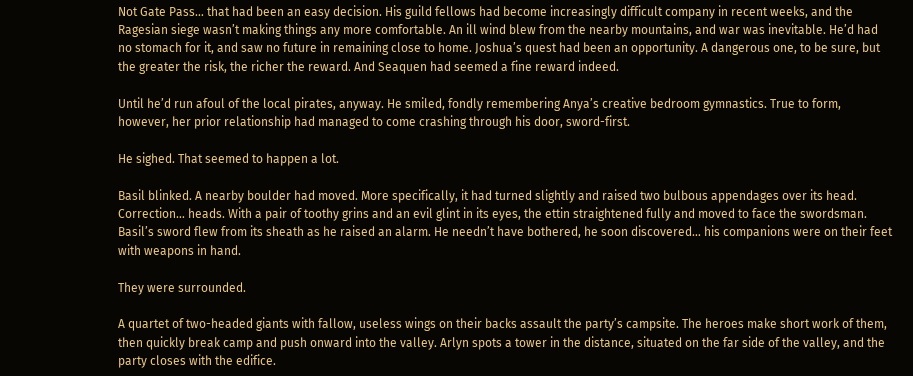Not Gate Pass… that had been an easy decision. His guild fellows had become increasingly difficult company in recent weeks, and the Ragesian siege wasn’t making things any more comfortable. An ill wind blew from the nearby mountains, and war was inevitable. He’d had no stomach for it, and saw no future in remaining close to home. Joshua’s quest had been an opportunity. A dangerous one, to be sure, but the greater the risk, the richer the reward. And Seaquen had seemed a fine reward indeed.

Until he’d run afoul of the local pirates, anyway. He smiled, fondly remembering Anya’s creative bedroom gymnastics. True to form, however, her prior relationship had managed to come crashing through his door, sword-first.

He sighed. That seemed to happen a lot.

Basil blinked. A nearby boulder had moved. More specifically, it had turned slightly and raised two bulbous appendages over its head. Correction… heads. With a pair of toothy grins and an evil glint in its eyes, the ettin straightened fully and moved to face the swordsman. Basil’s sword flew from its sheath as he raised an alarm. He needn’t have bothered, he soon discovered… his companions were on their feet with weapons in hand.

They were surrounded.

A quartet of two-headed giants with fallow, useless wings on their backs assault the party’s campsite. The heroes make short work of them, then quickly break camp and push onward into the valley. Arlyn spots a tower in the distance, situated on the far side of the valley, and the party closes with the edifice.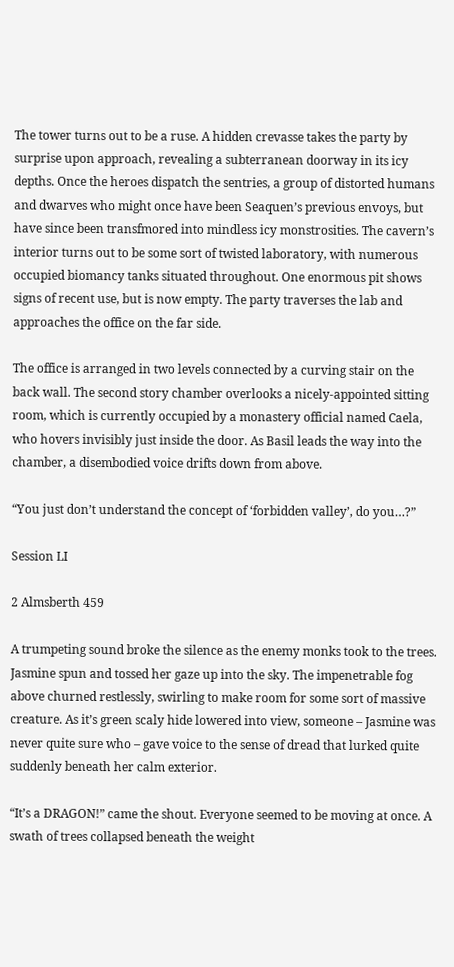The tower turns out to be a ruse. A hidden crevasse takes the party by surprise upon approach, revealing a subterranean doorway in its icy depths. Once the heroes dispatch the sentries, a group of distorted humans and dwarves who might once have been Seaquen’s previous envoys, but have since been transfmored into mindless icy monstrosities. The cavern’s interior turns out to be some sort of twisted laboratory, with numerous occupied biomancy tanks situated throughout. One enormous pit shows signs of recent use, but is now empty. The party traverses the lab and approaches the office on the far side.

The office is arranged in two levels connected by a curving stair on the back wall. The second story chamber overlooks a nicely-appointed sitting room, which is currently occupied by a monastery official named Caela, who hovers invisibly just inside the door. As Basil leads the way into the chamber, a disembodied voice drifts down from above.

“You just don’t understand the concept of ‘forbidden valley’, do you…?”

Session LI

2 Almsberth 459

A trumpeting sound broke the silence as the enemy monks took to the trees. Jasmine spun and tossed her gaze up into the sky. The impenetrable fog above churned restlessly, swirling to make room for some sort of massive creature. As it’s green scaly hide lowered into view, someone – Jasmine was never quite sure who – gave voice to the sense of dread that lurked quite suddenly beneath her calm exterior.

“It’s a DRAGON!” came the shout. Everyone seemed to be moving at once. A swath of trees collapsed beneath the weight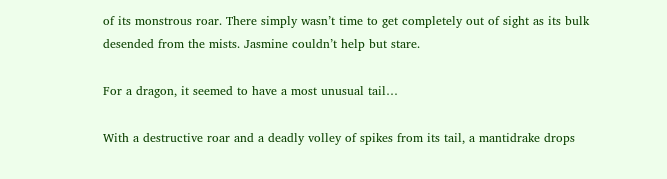of its monstrous roar. There simply wasn’t time to get completely out of sight as its bulk desended from the mists. Jasmine couldn’t help but stare.

For a dragon, it seemed to have a most unusual tail…

With a destructive roar and a deadly volley of spikes from its tail, a mantidrake drops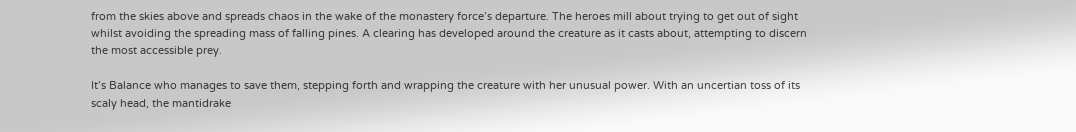from the skies above and spreads chaos in the wake of the monastery force’s departure. The heroes mill about trying to get out of sight whilst avoiding the spreading mass of falling pines. A clearing has developed around the creature as it casts about, attempting to discern the most accessible prey.

It’s Balance who manages to save them, stepping forth and wrapping the creature with her unusual power. With an uncertian toss of its scaly head, the mantidrake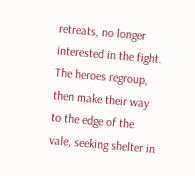retreats, no longer interested in the fight. The heroes regroup, then make their way to the edge of the vale, seeking shelter in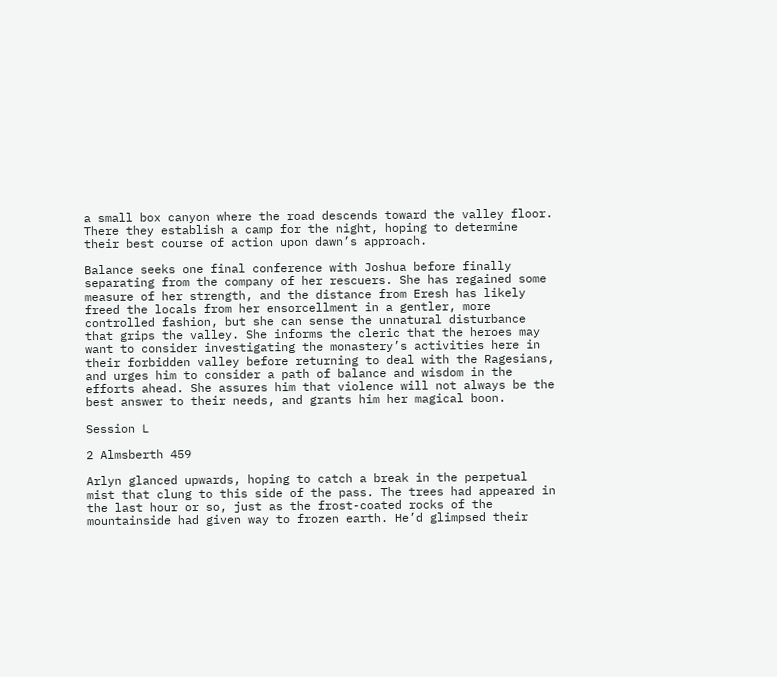a small box canyon where the road descends toward the valley floor. There they establish a camp for the night, hoping to determine their best course of action upon dawn’s approach.

Balance seeks one final conference with Joshua before finally separating from the company of her rescuers. She has regained some measure of her strength, and the distance from Eresh has likely freed the locals from her ensorcellment in a gentler, more controlled fashion, but she can sense the unnatural disturbance that grips the valley. She informs the cleric that the heroes may want to consider investigating the monastery’s activities here in their forbidden valley before returning to deal with the Ragesians, and urges him to consider a path of balance and wisdom in the efforts ahead. She assures him that violence will not always be the best answer to their needs, and grants him her magical boon.

Session L

2 Almsberth 459

Arlyn glanced upwards, hoping to catch a break in the perpetual mist that clung to this side of the pass. The trees had appeared in the last hour or so, just as the frost-coated rocks of the mountainside had given way to frozen earth. He’d glimpsed their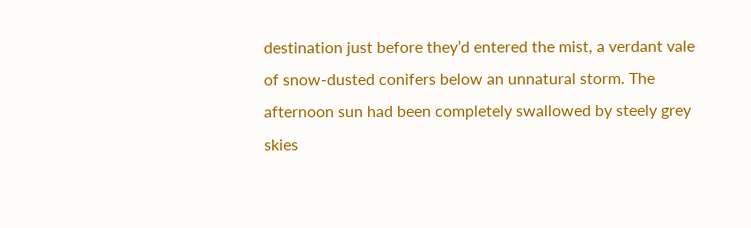destination just before they’d entered the mist, a verdant vale of snow-dusted conifers below an unnatural storm. The afternoon sun had been completely swallowed by steely grey skies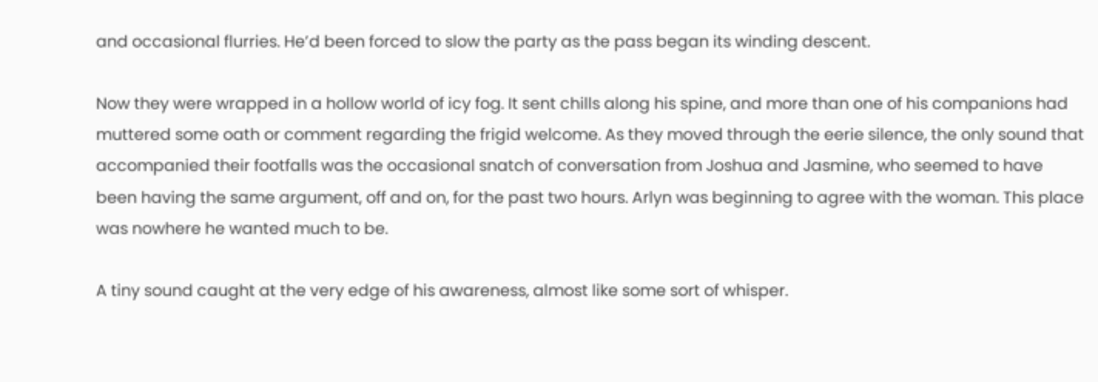and occasional flurries. He’d been forced to slow the party as the pass began its winding descent.

Now they were wrapped in a hollow world of icy fog. It sent chills along his spine, and more than one of his companions had muttered some oath or comment regarding the frigid welcome. As they moved through the eerie silence, the only sound that accompanied their footfalls was the occasional snatch of conversation from Joshua and Jasmine, who seemed to have been having the same argument, off and on, for the past two hours. Arlyn was beginning to agree with the woman. This place was nowhere he wanted much to be.

A tiny sound caught at the very edge of his awareness, almost like some sort of whisper.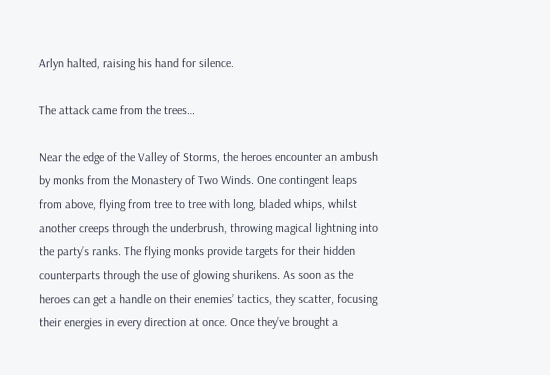Arlyn halted, raising his hand for silence.

The attack came from the trees…

Near the edge of the Valley of Storms, the heroes encounter an ambush by monks from the Monastery of Two Winds. One contingent leaps from above, flying from tree to tree with long, bladed whips, whilst another creeps through the underbrush, throwing magical lightning into the party’s ranks. The flying monks provide targets for their hidden counterparts through the use of glowing shurikens. As soon as the heroes can get a handle on their enemies’ tactics, they scatter, focusing their energies in every direction at once. Once they’ve brought a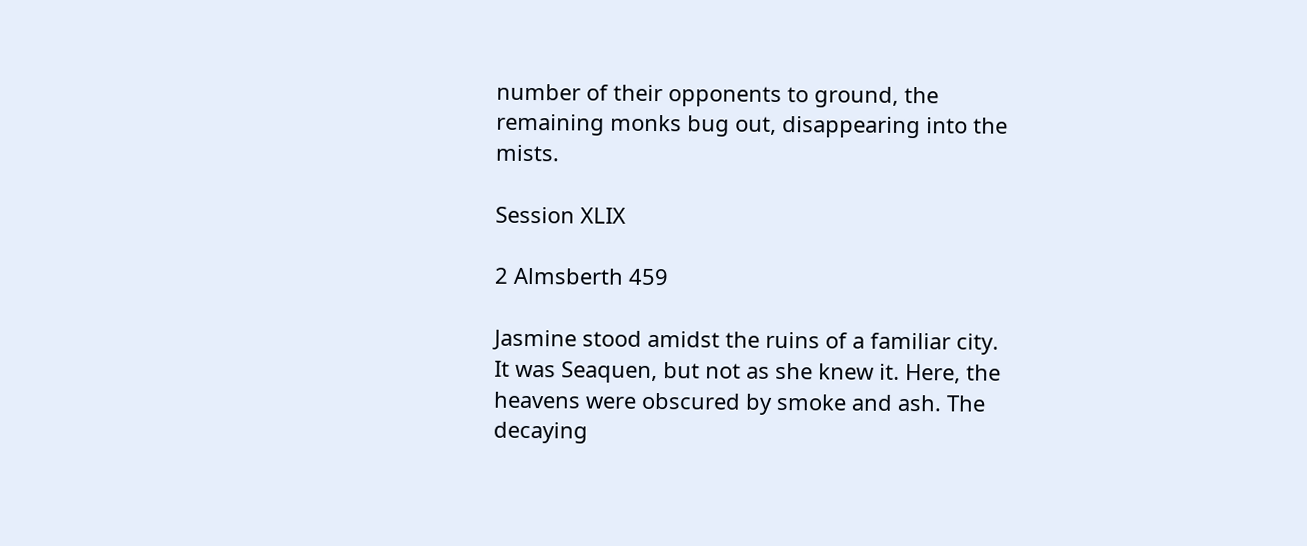number of their opponents to ground, the remaining monks bug out, disappearing into the mists.

Session XLIX

2 Almsberth 459

Jasmine stood amidst the ruins of a familiar city. It was Seaquen, but not as she knew it. Here, the heavens were obscured by smoke and ash. The decaying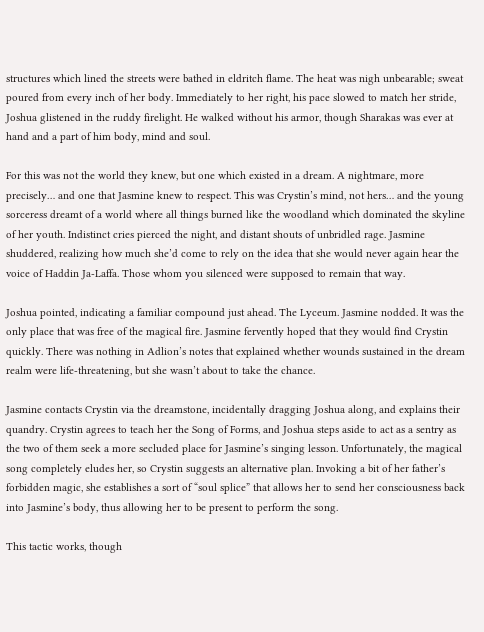structures which lined the streets were bathed in eldritch flame. The heat was nigh unbearable; sweat poured from every inch of her body. Immediately to her right, his pace slowed to match her stride, Joshua glistened in the ruddy firelight. He walked without his armor, though Sharakas was ever at hand and a part of him body, mind and soul.

For this was not the world they knew, but one which existed in a dream. A nightmare, more precisely… and one that Jasmine knew to respect. This was Crystin’s mind, not hers… and the young sorceress dreamt of a world where all things burned like the woodland which dominated the skyline of her youth. Indistinct cries pierced the night, and distant shouts of unbridled rage. Jasmine shuddered, realizing how much she’d come to rely on the idea that she would never again hear the voice of Haddin Ja-Laffa. Those whom you silenced were supposed to remain that way.

Joshua pointed, indicating a familiar compound just ahead. The Lyceum. Jasmine nodded. It was the only place that was free of the magical fire. Jasmine fervently hoped that they would find Crystin quickly. There was nothing in Adlion’s notes that explained whether wounds sustained in the dream realm were life-threatening, but she wasn’t about to take the chance.

Jasmine contacts Crystin via the dreamstone, incidentally dragging Joshua along, and explains their quandry. Crystin agrees to teach her the Song of Forms, and Joshua steps aside to act as a sentry as the two of them seek a more secluded place for Jasmine’s singing lesson. Unfortunately, the magical song completely eludes her, so Crystin suggests an alternative plan. Invoking a bit of her father’s forbidden magic, she establishes a sort of “soul splice” that allows her to send her consciousness back into Jasmine’s body, thus allowing her to be present to perform the song.

This tactic works, though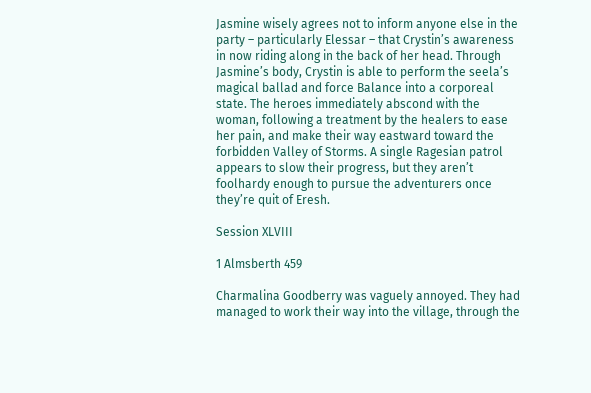Jasmine wisely agrees not to inform anyone else in the party – particularly Elessar – that Crystin’s awareness in now riding along in the back of her head. Through Jasmine’s body, Crystin is able to perform the seela’s magical ballad and force Balance into a corporeal state. The heroes immediately abscond with the woman, following a treatment by the healers to ease her pain, and make their way eastward toward the forbidden Valley of Storms. A single Ragesian patrol appears to slow their progress, but they aren’t foolhardy enough to pursue the adventurers once they’re quit of Eresh.

Session XLVIII

1 Almsberth 459

Charmalina Goodberry was vaguely annoyed. They had managed to work their way into the village, through the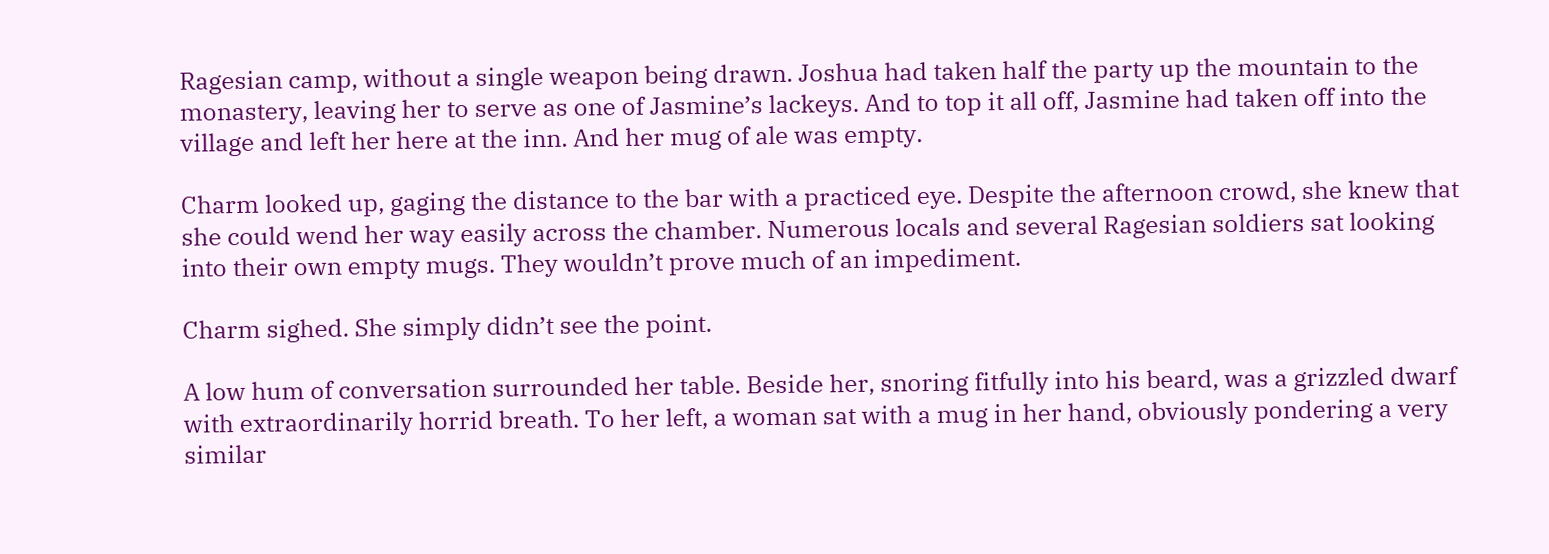Ragesian camp, without a single weapon being drawn. Joshua had taken half the party up the mountain to the monastery, leaving her to serve as one of Jasmine’s lackeys. And to top it all off, Jasmine had taken off into the village and left her here at the inn. And her mug of ale was empty.

Charm looked up, gaging the distance to the bar with a practiced eye. Despite the afternoon crowd, she knew that she could wend her way easily across the chamber. Numerous locals and several Ragesian soldiers sat looking into their own empty mugs. They wouldn’t prove much of an impediment.

Charm sighed. She simply didn’t see the point.

A low hum of conversation surrounded her table. Beside her, snoring fitfully into his beard, was a grizzled dwarf with extraordinarily horrid breath. To her left, a woman sat with a mug in her hand, obviously pondering a very similar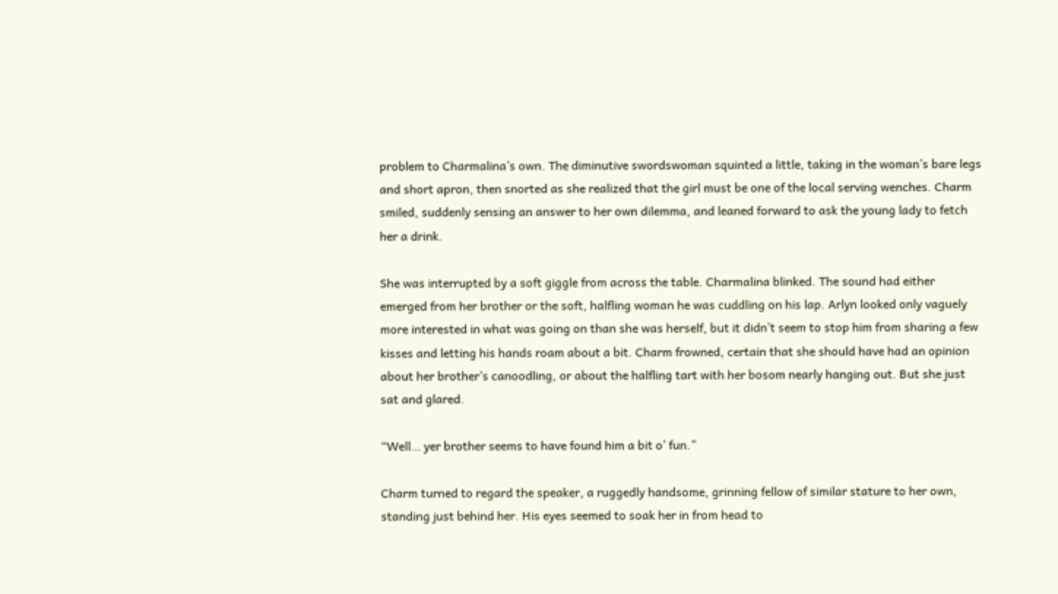problem to Charmalina’s own. The diminutive swordswoman squinted a little, taking in the woman’s bare legs and short apron, then snorted as she realized that the girl must be one of the local serving wenches. Charm smiled, suddenly sensing an answer to her own dilemma, and leaned forward to ask the young lady to fetch her a drink.

She was interrupted by a soft giggle from across the table. Charmalina blinked. The sound had either emerged from her brother or the soft, halfling woman he was cuddling on his lap. Arlyn looked only vaguely more interested in what was going on than she was herself, but it didn’t seem to stop him from sharing a few kisses and letting his hands roam about a bit. Charm frowned, certain that she should have had an opinion about her brother’s canoodling, or about the halfling tart with her bosom nearly hanging out. But she just sat and glared.

“Well… yer brother seems to have found him a bit o’ fun.”

Charm turned to regard the speaker, a ruggedly handsome, grinning fellow of similar stature to her own, standing just behind her. His eyes seemed to soak her in from head to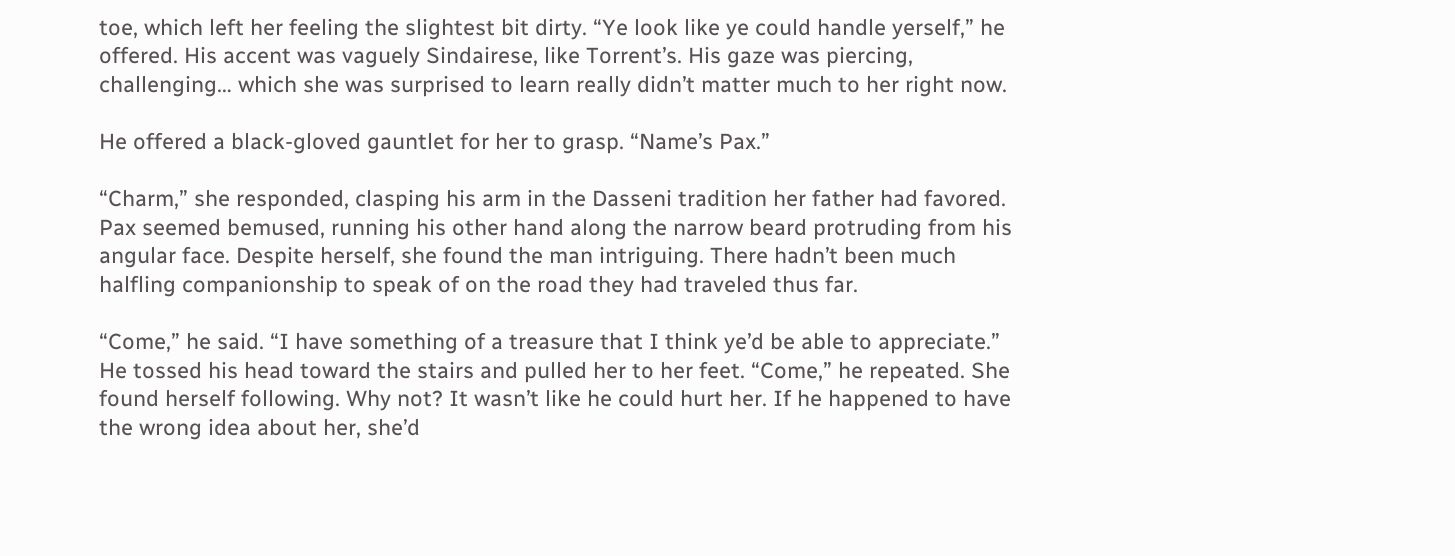toe, which left her feeling the slightest bit dirty. “Ye look like ye could handle yerself,” he offered. His accent was vaguely Sindairese, like Torrent’s. His gaze was piercing, challenging… which she was surprised to learn really didn’t matter much to her right now.

He offered a black-gloved gauntlet for her to grasp. “Name’s Pax.”

“Charm,” she responded, clasping his arm in the Dasseni tradition her father had favored. Pax seemed bemused, running his other hand along the narrow beard protruding from his angular face. Despite herself, she found the man intriguing. There hadn’t been much halfling companionship to speak of on the road they had traveled thus far.

“Come,” he said. “I have something of a treasure that I think ye’d be able to appreciate.” He tossed his head toward the stairs and pulled her to her feet. “Come,” he repeated. She found herself following. Why not? It wasn’t like he could hurt her. If he happened to have the wrong idea about her, she’d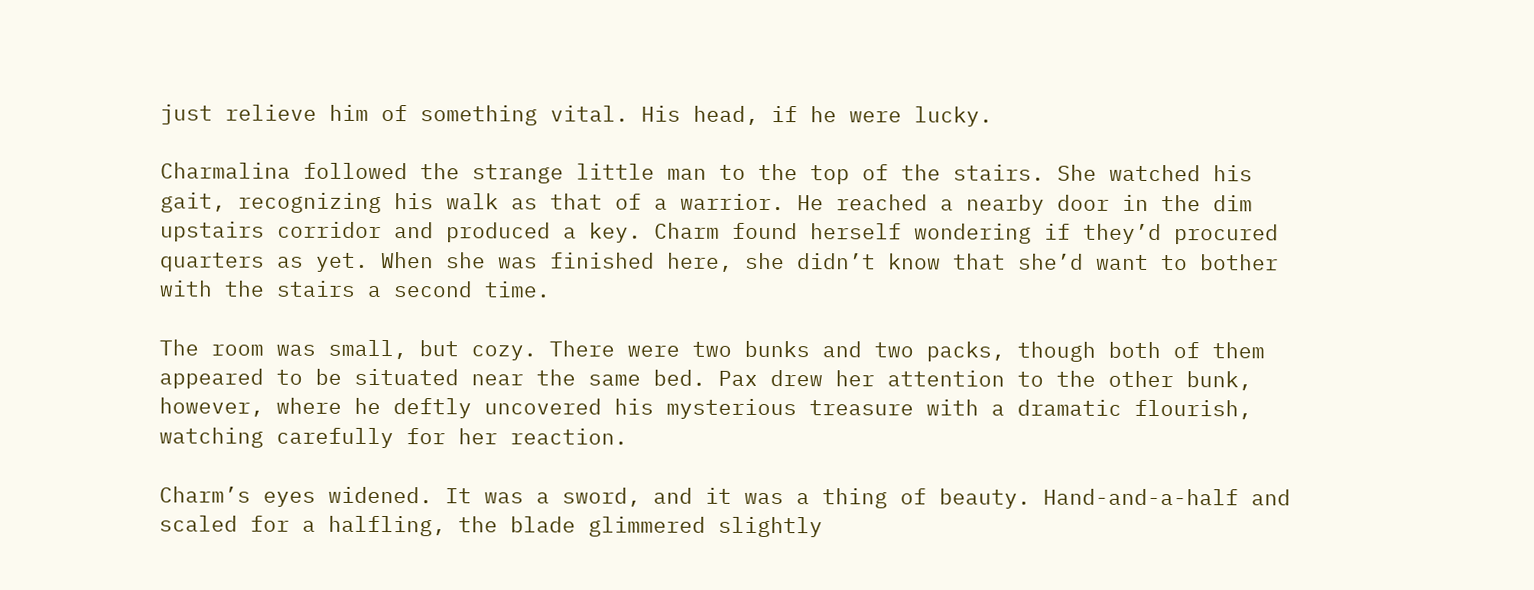just relieve him of something vital. His head, if he were lucky.

Charmalina followed the strange little man to the top of the stairs. She watched his gait, recognizing his walk as that of a warrior. He reached a nearby door in the dim upstairs corridor and produced a key. Charm found herself wondering if they’d procured quarters as yet. When she was finished here, she didn’t know that she’d want to bother with the stairs a second time.

The room was small, but cozy. There were two bunks and two packs, though both of them appeared to be situated near the same bed. Pax drew her attention to the other bunk, however, where he deftly uncovered his mysterious treasure with a dramatic flourish, watching carefully for her reaction.

Charm’s eyes widened. It was a sword, and it was a thing of beauty. Hand-and-a-half and scaled for a halfling, the blade glimmered slightly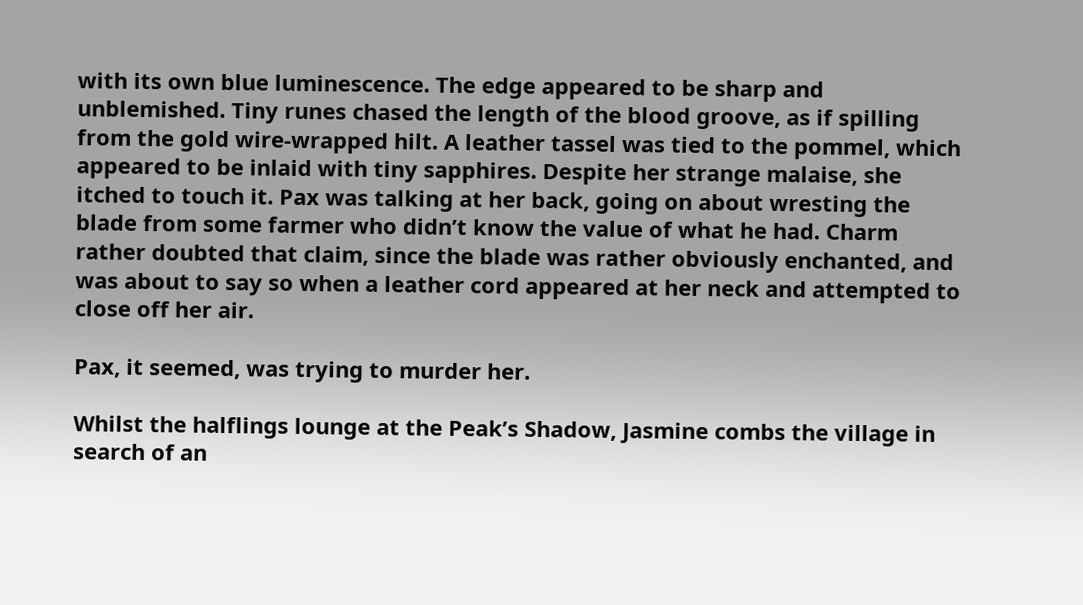with its own blue luminescence. The edge appeared to be sharp and unblemished. Tiny runes chased the length of the blood groove, as if spilling from the gold wire-wrapped hilt. A leather tassel was tied to the pommel, which appeared to be inlaid with tiny sapphires. Despite her strange malaise, she itched to touch it. Pax was talking at her back, going on about wresting the blade from some farmer who didn’t know the value of what he had. Charm rather doubted that claim, since the blade was rather obviously enchanted, and was about to say so when a leather cord appeared at her neck and attempted to close off her air.

Pax, it seemed, was trying to murder her.

Whilst the halflings lounge at the Peak’s Shadow, Jasmine combs the village in search of an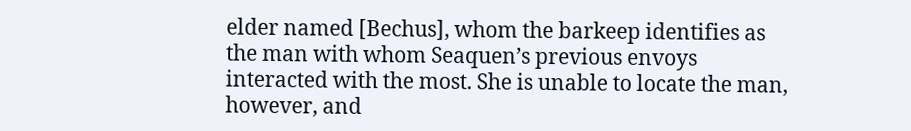elder named [Bechus], whom the barkeep identifies as the man with whom Seaquen’s previous envoys interacted with the most. She is unable to locate the man, however, and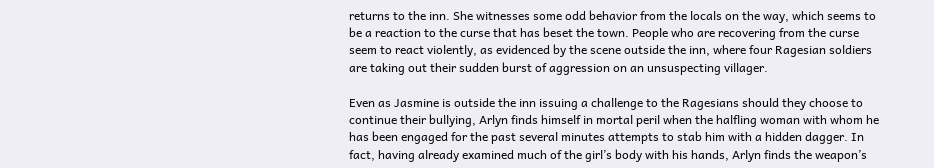returns to the inn. She witnesses some odd behavior from the locals on the way, which seems to be a reaction to the curse that has beset the town. People who are recovering from the curse seem to react violently, as evidenced by the scene outside the inn, where four Ragesian soldiers are taking out their sudden burst of aggression on an unsuspecting villager.

Even as Jasmine is outside the inn issuing a challenge to the Ragesians should they choose to continue their bullying, Arlyn finds himself in mortal peril when the halfling woman with whom he has been engaged for the past several minutes attempts to stab him with a hidden dagger. In fact, having already examined much of the girl’s body with his hands, Arlyn finds the weapon’s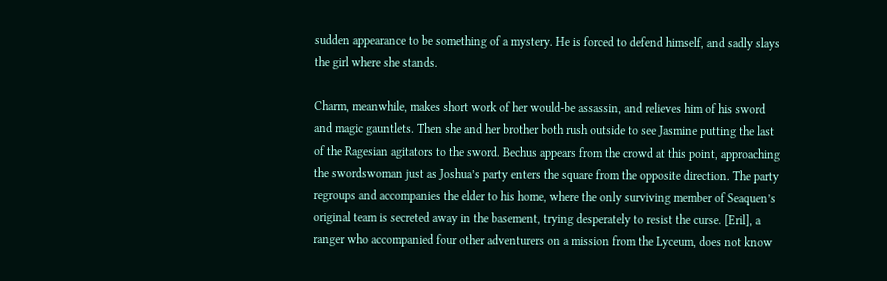sudden appearance to be something of a mystery. He is forced to defend himself, and sadly slays the girl where she stands.

Charm, meanwhile, makes short work of her would-be assassin, and relieves him of his sword and magic gauntlets. Then she and her brother both rush outside to see Jasmine putting the last of the Ragesian agitators to the sword. Bechus appears from the crowd at this point, approaching the swordswoman just as Joshua’s party enters the square from the opposite direction. The party regroups and accompanies the elder to his home, where the only surviving member of Seaquen’s original team is secreted away in the basement, trying desperately to resist the curse. [Eril], a ranger who accompanied four other adventurers on a mission from the Lyceum, does not know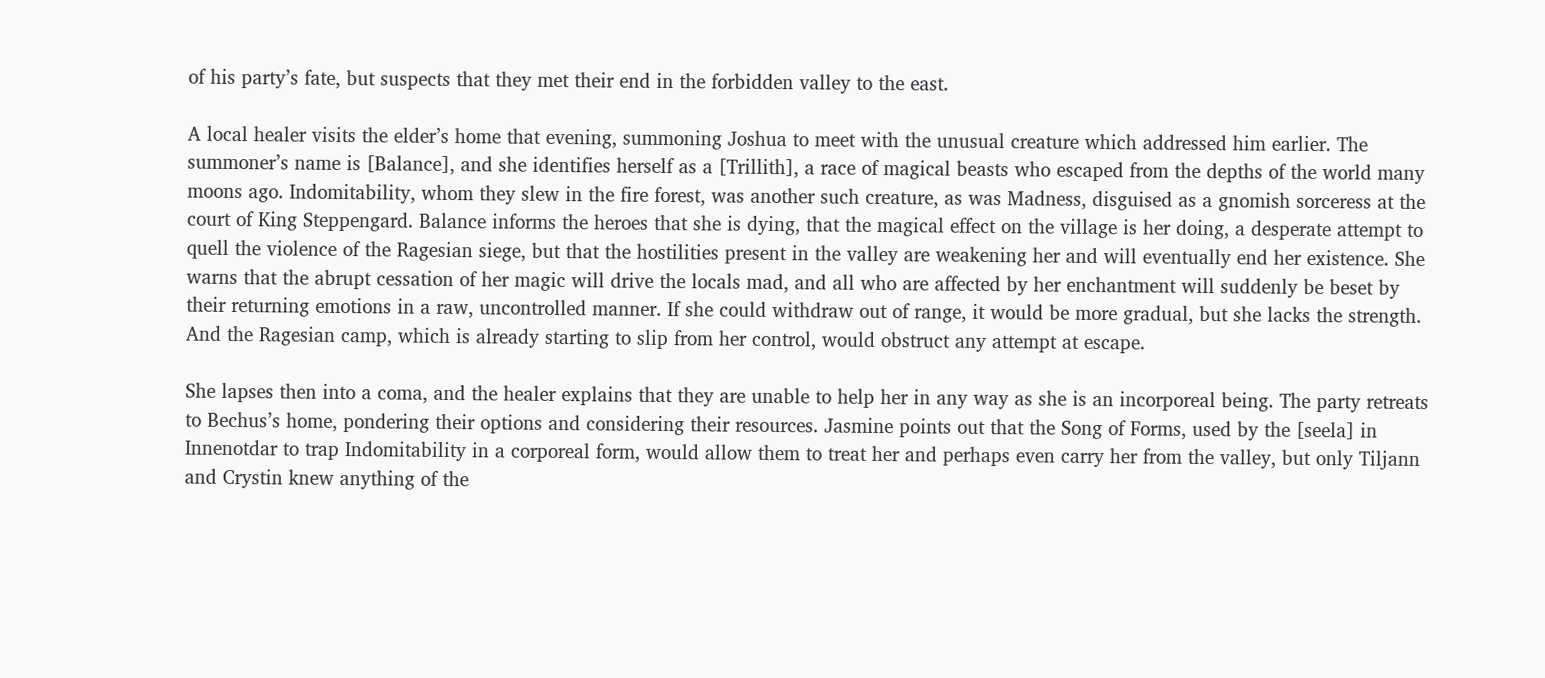of his party’s fate, but suspects that they met their end in the forbidden valley to the east.

A local healer visits the elder’s home that evening, summoning Joshua to meet with the unusual creature which addressed him earlier. The summoner’s name is [Balance], and she identifies herself as a [Trillith], a race of magical beasts who escaped from the depths of the world many moons ago. Indomitability, whom they slew in the fire forest, was another such creature, as was Madness, disguised as a gnomish sorceress at the court of King Steppengard. Balance informs the heroes that she is dying, that the magical effect on the village is her doing, a desperate attempt to quell the violence of the Ragesian siege, but that the hostilities present in the valley are weakening her and will eventually end her existence. She warns that the abrupt cessation of her magic will drive the locals mad, and all who are affected by her enchantment will suddenly be beset by their returning emotions in a raw, uncontrolled manner. If she could withdraw out of range, it would be more gradual, but she lacks the strength. And the Ragesian camp, which is already starting to slip from her control, would obstruct any attempt at escape.

She lapses then into a coma, and the healer explains that they are unable to help her in any way as she is an incorporeal being. The party retreats to Bechus’s home, pondering their options and considering their resources. Jasmine points out that the Song of Forms, used by the [seela] in Innenotdar to trap Indomitability in a corporeal form, would allow them to treat her and perhaps even carry her from the valley, but only Tiljann and Crystin knew anything of the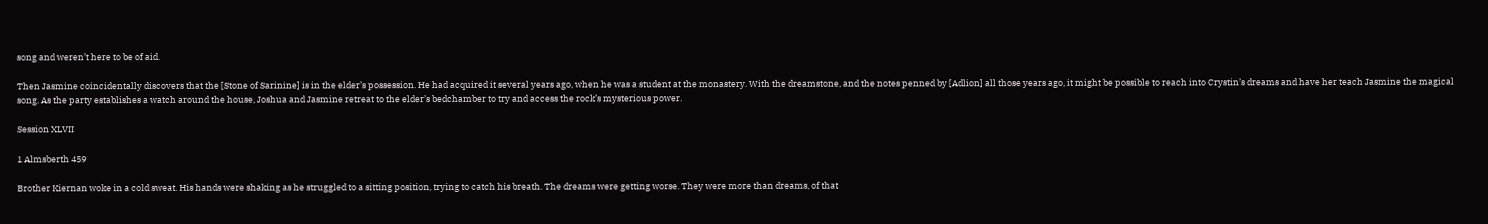song and weren’t here to be of aid.

Then Jasmine coincidentally discovers that the [Stone of Sarinine] is in the elder’s possession. He had acquired it several years ago, when he was a student at the monastery. With the dreamstone, and the notes penned by [Adlion] all those years ago, it might be possible to reach into Crystin’s dreams and have her teach Jasmine the magical song. As the party establishes a watch around the house, Joshua and Jasmine retreat to the elder’s bedchamber to try and access the rock’s mysterious power.

Session XLVII

1 Almsberth 459

Brother Kiernan woke in a cold sweat. His hands were shaking as he struggled to a sitting position, trying to catch his breath. The dreams were getting worse. They were more than dreams, of that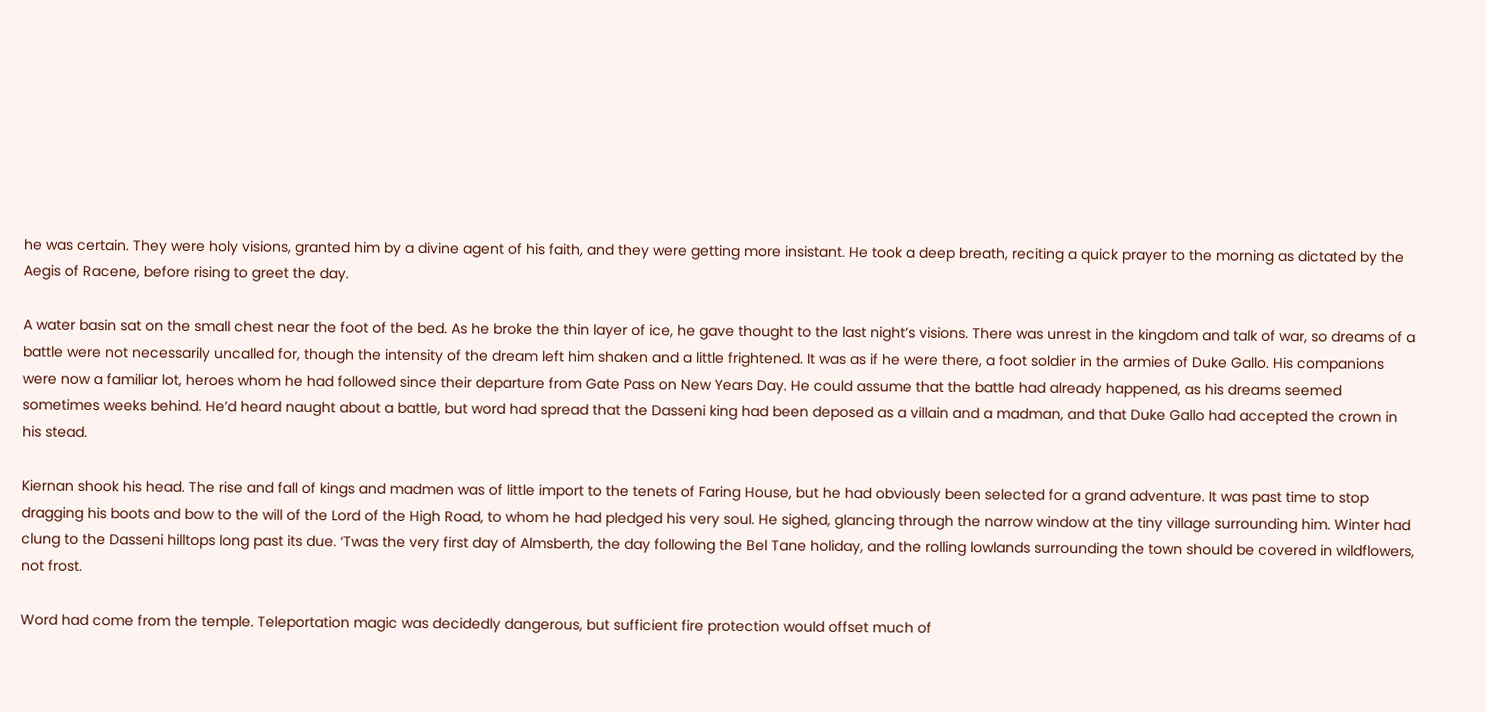he was certain. They were holy visions, granted him by a divine agent of his faith, and they were getting more insistant. He took a deep breath, reciting a quick prayer to the morning as dictated by the Aegis of Racene, before rising to greet the day.

A water basin sat on the small chest near the foot of the bed. As he broke the thin layer of ice, he gave thought to the last night’s visions. There was unrest in the kingdom and talk of war, so dreams of a battle were not necessarily uncalled for, though the intensity of the dream left him shaken and a little frightened. It was as if he were there, a foot soldier in the armies of Duke Gallo. His companions were now a familiar lot, heroes whom he had followed since their departure from Gate Pass on New Years Day. He could assume that the battle had already happened, as his dreams seemed sometimes weeks behind. He’d heard naught about a battle, but word had spread that the Dasseni king had been deposed as a villain and a madman, and that Duke Gallo had accepted the crown in his stead.

Kiernan shook his head. The rise and fall of kings and madmen was of little import to the tenets of Faring House, but he had obviously been selected for a grand adventure. It was past time to stop dragging his boots and bow to the will of the Lord of the High Road, to whom he had pledged his very soul. He sighed, glancing through the narrow window at the tiny village surrounding him. Winter had clung to the Dasseni hilltops long past its due. ‘Twas the very first day of Almsberth, the day following the Bel Tane holiday, and the rolling lowlands surrounding the town should be covered in wildflowers, not frost.

Word had come from the temple. Teleportation magic was decidedly dangerous, but sufficient fire protection would offset much of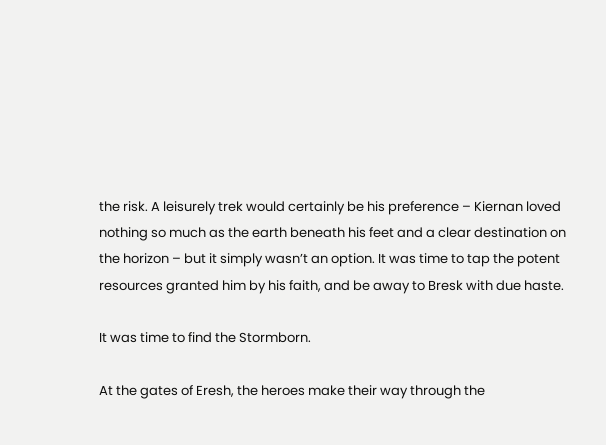the risk. A leisurely trek would certainly be his preference – Kiernan loved nothing so much as the earth beneath his feet and a clear destination on the horizon – but it simply wasn’t an option. It was time to tap the potent resources granted him by his faith, and be away to Bresk with due haste.

It was time to find the Stormborn.

At the gates of Eresh, the heroes make their way through the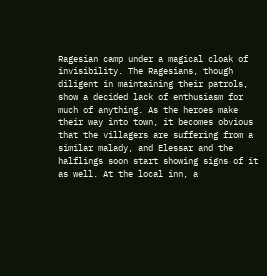Ragesian camp under a magical cloak of invisibility. The Ragesians, though diligent in maintaining their patrols, show a decided lack of enthusiasm for much of anything. As the heroes make their way into town, it becomes obvious that the villagers are suffering from a similar malady, and Elessar and the halflings soon start showing signs of it as well. At the local inn, a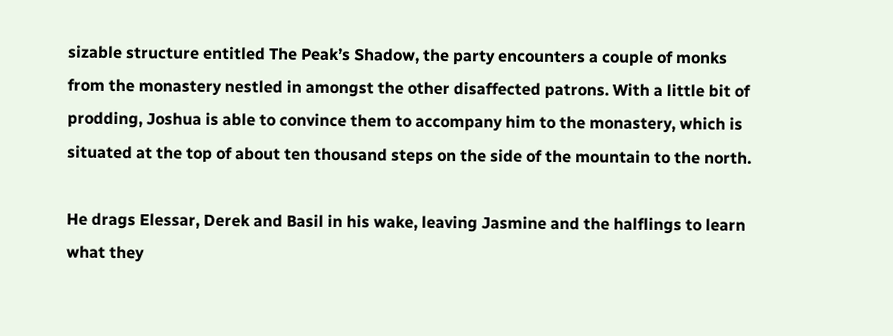sizable structure entitled The Peak’s Shadow, the party encounters a couple of monks from the monastery nestled in amongst the other disaffected patrons. With a little bit of prodding, Joshua is able to convince them to accompany him to the monastery, which is situated at the top of about ten thousand steps on the side of the mountain to the north.

He drags Elessar, Derek and Basil in his wake, leaving Jasmine and the halflings to learn what they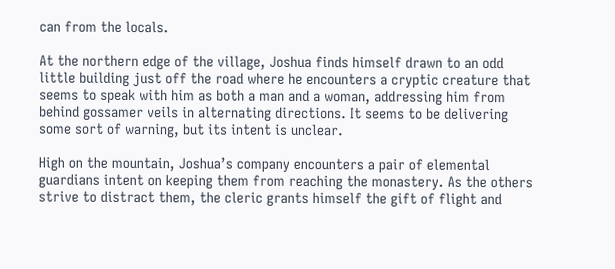can from the locals.

At the northern edge of the village, Joshua finds himself drawn to an odd little building just off the road where he encounters a cryptic creature that seems to speak with him as both a man and a woman, addressing him from behind gossamer veils in alternating directions. It seems to be delivering some sort of warning, but its intent is unclear.

High on the mountain, Joshua’s company encounters a pair of elemental guardians intent on keeping them from reaching the monastery. As the others strive to distract them, the cleric grants himself the gift of flight and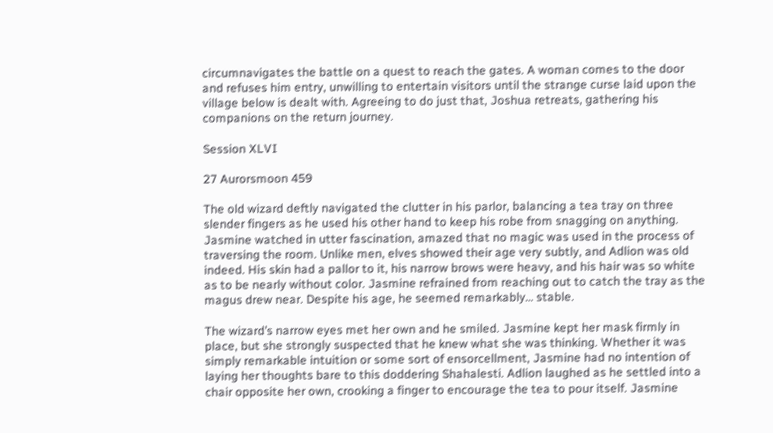circumnavigates the battle on a quest to reach the gates. A woman comes to the door and refuses him entry, unwilling to entertain visitors until the strange curse laid upon the village below is dealt with. Agreeing to do just that, Joshua retreats, gathering his companions on the return journey.

Session XLVI

27 Aurorsmoon 459

The old wizard deftly navigated the clutter in his parlor, balancing a tea tray on three slender fingers as he used his other hand to keep his robe from snagging on anything. Jasmine watched in utter fascination, amazed that no magic was used in the process of traversing the room. Unlike men, elves showed their age very subtly, and Adlion was old indeed. His skin had a pallor to it, his narrow brows were heavy, and his hair was so white as to be nearly without color. Jasmine refrained from reaching out to catch the tray as the magus drew near. Despite his age, he seemed remarkably… stable.

The wizard’s narrow eyes met her own and he smiled. Jasmine kept her mask firmly in place, but she strongly suspected that he knew what she was thinking. Whether it was simply remarkable intuition or some sort of ensorcellment, Jasmine had no intention of laying her thoughts bare to this doddering Shahalesti. Adlion laughed as he settled into a chair opposite her own, crooking a finger to encourage the tea to pour itself. Jasmine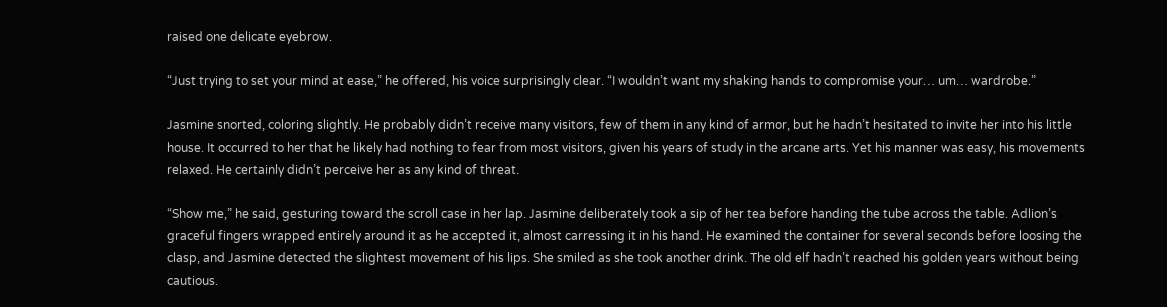raised one delicate eyebrow.

“Just trying to set your mind at ease,” he offered, his voice surprisingly clear. “I wouldn’t want my shaking hands to compromise your… um… wardrobe.”

Jasmine snorted, coloring slightly. He probably didn’t receive many visitors, few of them in any kind of armor, but he hadn’t hesitated to invite her into his little house. It occurred to her that he likely had nothing to fear from most visitors, given his years of study in the arcane arts. Yet his manner was easy, his movements relaxed. He certainly didn’t perceive her as any kind of threat.

“Show me,” he said, gesturing toward the scroll case in her lap. Jasmine deliberately took a sip of her tea before handing the tube across the table. Adlion’s graceful fingers wrapped entirely around it as he accepted it, almost carressing it in his hand. He examined the container for several seconds before loosing the clasp, and Jasmine detected the slightest movement of his lips. She smiled as she took another drink. The old elf hadn’t reached his golden years without being cautious.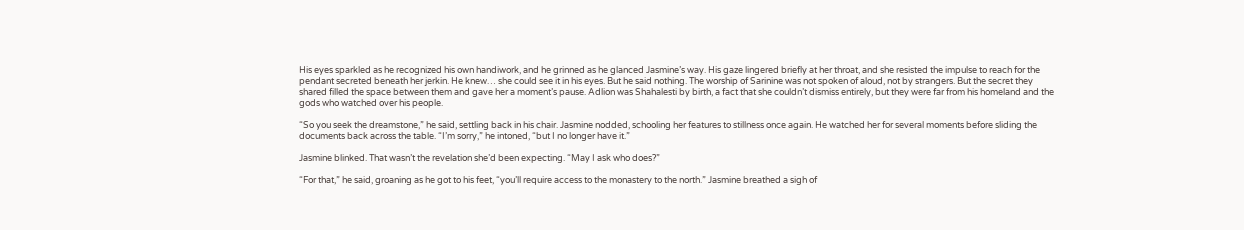His eyes sparkled as he recognized his own handiwork, and he grinned as he glanced Jasmine’s way. His gaze lingered briefly at her throat, and she resisted the impulse to reach for the pendant secreted beneath her jerkin. He knew… she could see it in his eyes. But he said nothing. The worship of Sarinine was not spoken of aloud, not by strangers. But the secret they shared filled the space between them and gave her a moment’s pause. Adlion was Shahalesti by birth, a fact that she couldn’t dismiss entirely, but they were far from his homeland and the gods who watched over his people.

“So you seek the dreamstone,” he said, settling back in his chair. Jasmine nodded, schooling her features to stillness once again. He watched her for several moments before sliding the documents back across the table. “I’m sorry,” he intoned, “but I no longer have it.”

Jasmine blinked. That wasn’t the revelation she’d been expecting. “May I ask who does?”

“For that,” he said, groaning as he got to his feet, “you’ll require access to the monastery to the north.” Jasmine breathed a sigh of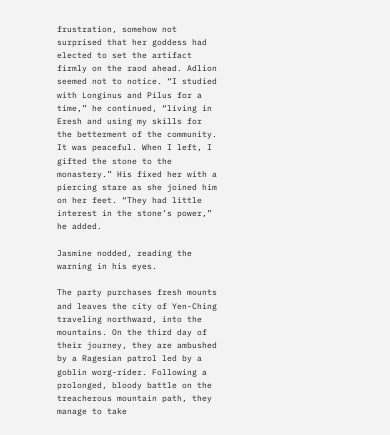frustration, somehow not surprised that her goddess had elected to set the artifact firmly on the raod ahead. Adlion seemed not to notice. “I studied with Longinus and Pilus for a time,” he continued, “living in Eresh and using my skills for the betterment of the community. It was peaceful. When I left, I gifted the stone to the monastery.” His fixed her with a piercing stare as she joined him on her feet. “They had little interest in the stone’s power,” he added.

Jasmine nodded, reading the warning in his eyes.

The party purchases fresh mounts and leaves the city of Yen-Ching traveling northward, into the mountains. On the third day of their journey, they are ambushed by a Ragesian patrol led by a goblin worg-rider. Following a prolonged, bloody battle on the treacherous mountain path, they manage to take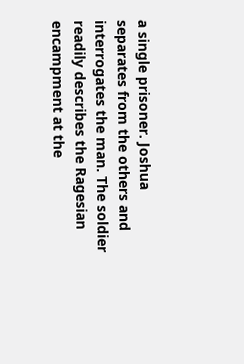a single prisoner. Joshua separates from the others and interrogates the man. The soldier readily describes the Ragesian encampment at the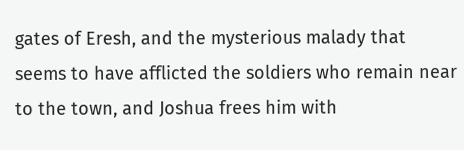gates of Eresh, and the mysterious malady that seems to have afflicted the soldiers who remain near to the town, and Joshua frees him with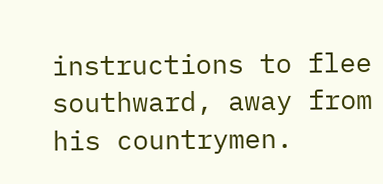instructions to flee southward, away from his countrymen.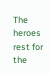The heroes rest for the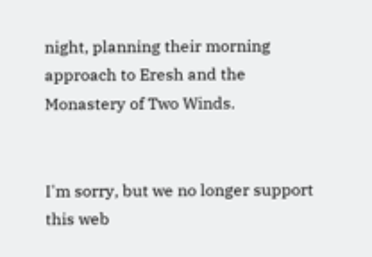night, planning their morning approach to Eresh and the Monastery of Two Winds.


I'm sorry, but we no longer support this web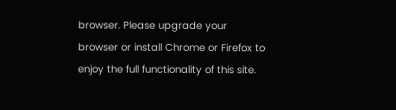browser. Please upgrade your browser or install Chrome or Firefox to enjoy the full functionality of this site.